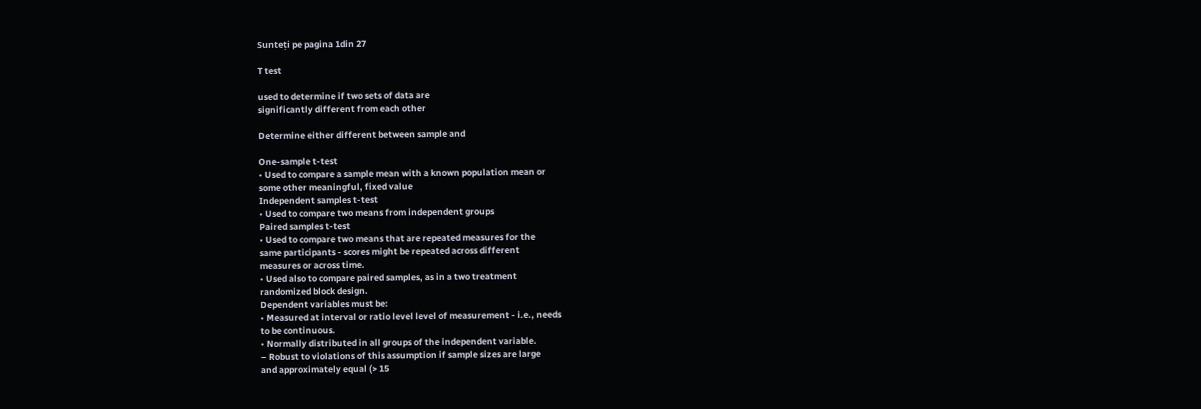Sunteți pe pagina 1din 27

T test

used to determine if two sets of data are
significantly different from each other

Determine either different between sample and

One-sample t-test
• Used to compare a sample mean with a known population mean or
some other meaningful, fixed value
Independent samples t-test
• Used to compare two means from independent groups
Paired samples t-test
• Used to compare two means that are repeated measures for the
same participants - scores might be repeated across different
measures or across time.
• Used also to compare paired samples, as in a two treatment
randomized block design.
Dependent variables must be:
• Measured at interval or ratio level level of measurement - i.e., needs
to be continuous.
• Normally distributed in all groups of the independent variable.
– Robust to violations of this assumption if sample sizes are large
and approximately equal (> 15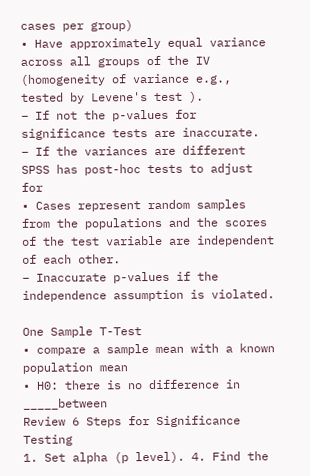cases per group)
• Have approximately equal variance across all groups of the IV
(homogeneity of variance e.g., tested by Levene's test ).
– If not the p-values for significance tests are inaccurate.
– If the variances are different SPSS has post-hoc tests to adjust for
• Cases represent random samples from the populations and the scores
of the test variable are independent of each other.
– Inaccurate p-values if the independence assumption is violated.

One Sample T-Test
• compare a sample mean with a known
population mean
• H0: there is no difference in _____between
Review 6 Steps for Significance Testing
1. Set alpha (p level). 4. Find the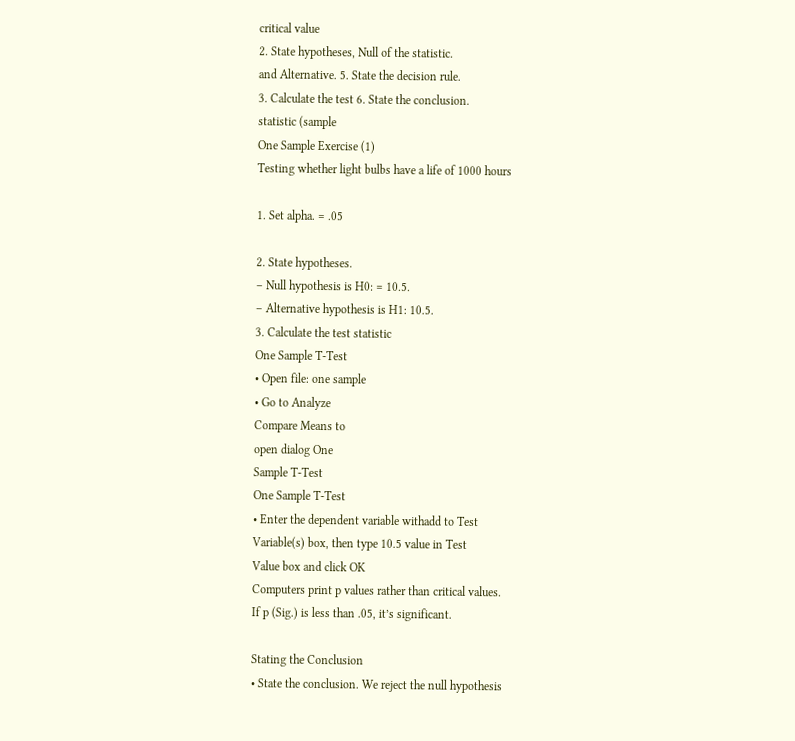critical value
2. State hypotheses, Null of the statistic.
and Alternative. 5. State the decision rule.
3. Calculate the test 6. State the conclusion.
statistic (sample
One Sample Exercise (1)
Testing whether light bulbs have a life of 1000 hours

1. Set alpha. = .05

2. State hypotheses.
– Null hypothesis is H0: = 10.5.
– Alternative hypothesis is H1: 10.5.
3. Calculate the test statistic
One Sample T-Test
• Open file: one sample
• Go to Analyze
Compare Means to
open dialog One
Sample T-Test
One Sample T-Test
• Enter the dependent variable withadd to Test
Variable(s) box, then type 10.5 value in Test
Value box and click OK
Computers print p values rather than critical values.
If p (Sig.) is less than .05, it’s significant.

Stating the Conclusion
• State the conclusion. We reject the null hypothesis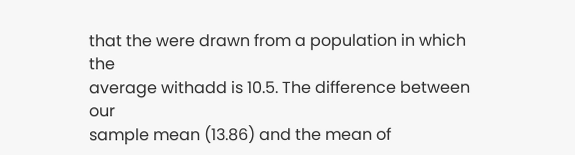that the were drawn from a population in which the
average withadd is 10.5. The difference between our
sample mean (13.86) and the mean of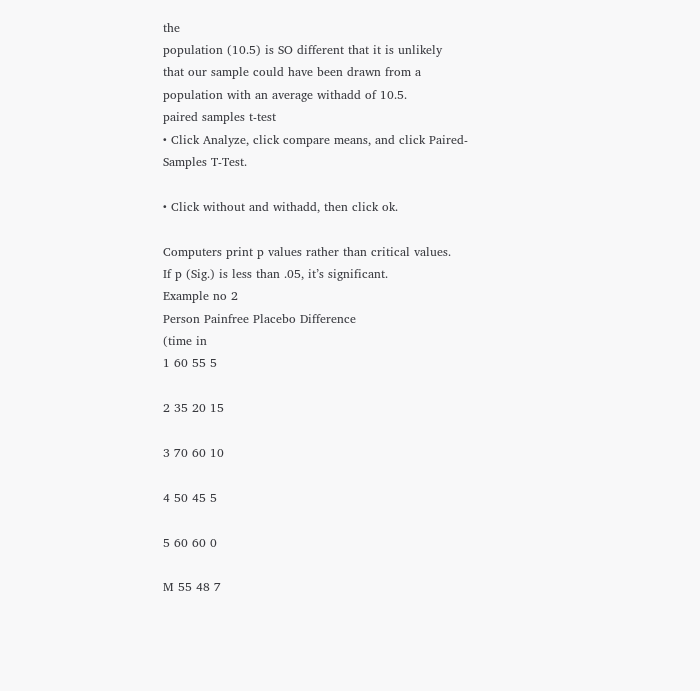the
population (10.5) is SO different that it is unlikely
that our sample could have been drawn from a
population with an average withadd of 10.5.
paired samples t-test
• Click Analyze, click compare means, and click Paired-
Samples T-Test.

• Click without and withadd, then click ok.

Computers print p values rather than critical values.
If p (Sig.) is less than .05, it’s significant.
Example no 2
Person Painfree Placebo Difference
(time in
1 60 55 5

2 35 20 15

3 70 60 10

4 50 45 5

5 60 60 0

M 55 48 7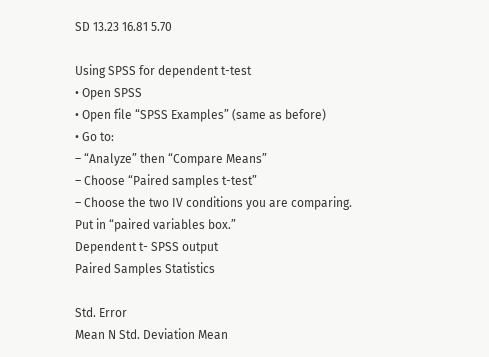SD 13.23 16.81 5.70

Using SPSS for dependent t-test
• Open SPSS
• Open file “SPSS Examples” (same as before)
• Go to:
– “Analyze” then “Compare Means”
– Choose “Paired samples t-test”
– Choose the two IV conditions you are comparing.
Put in “paired variables box.”
Dependent t- SPSS output
Paired Samples Statistics

Std. Error
Mean N Std. Deviation Mean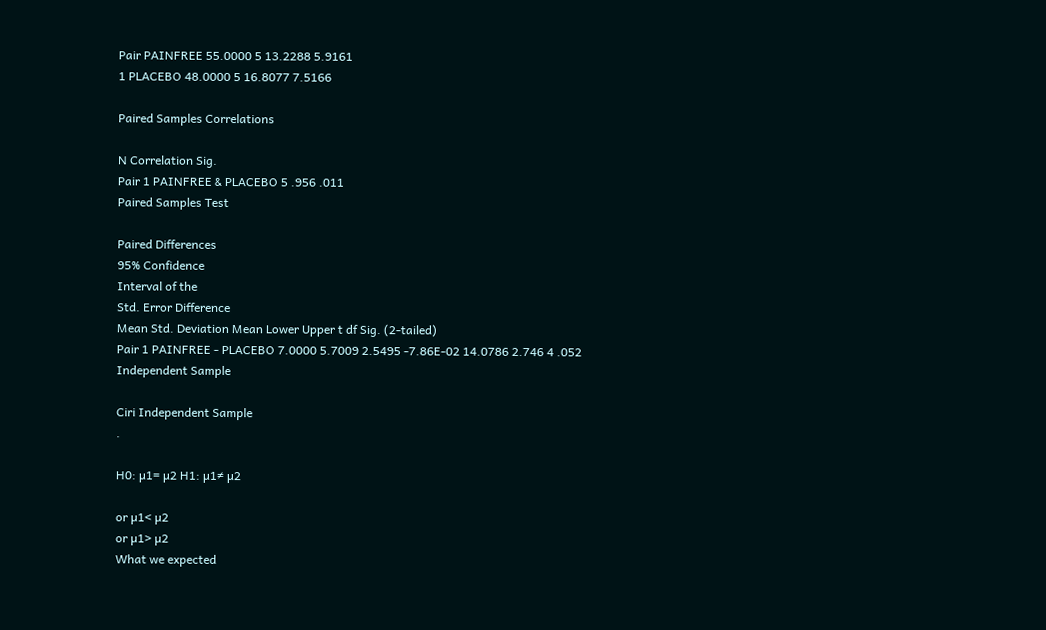Pair PAINFREE 55.0000 5 13.2288 5.9161
1 PLACEBO 48.0000 5 16.8077 7.5166

Paired Samples Correlations

N Correlation Sig.
Pair 1 PAINFREE & PLACEBO 5 .956 .011
Paired Samples Test

Paired Differences
95% Confidence
Interval of the
Std. Error Difference
Mean Std. Deviation Mean Lower Upper t df Sig. (2-tailed)
Pair 1 PAINFREE - PLACEBO 7.0000 5.7009 2.5495 -7.86E-02 14.0786 2.746 4 .052
Independent Sample

Ciri Independent Sample
.

H0: µ1= µ2 H1: µ1≠ µ2

or µ1< µ2
or µ1> µ2
What we expected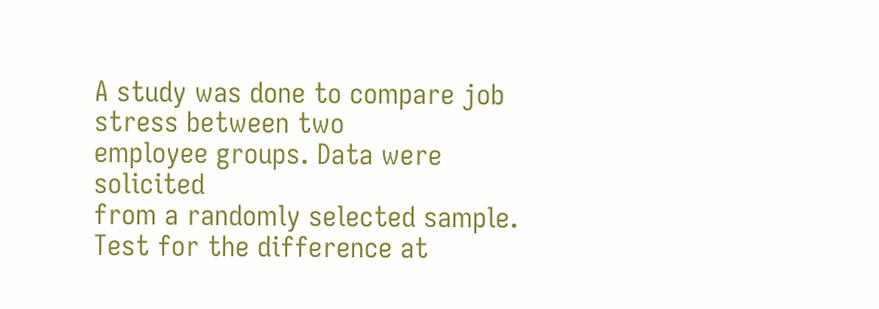A study was done to compare job stress between two
employee groups. Data were solicited
from a randomly selected sample.
Test for the difference at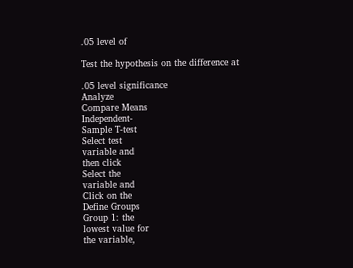.05 level of

Test the hypothesis on the difference at

.05 level significance
Analyze
Compare Means
Independent-
Sample T-test
Select test
variable and
then click
Select the
variable and
Click on the
Define Groups
Group 1: the
lowest value for
the variable,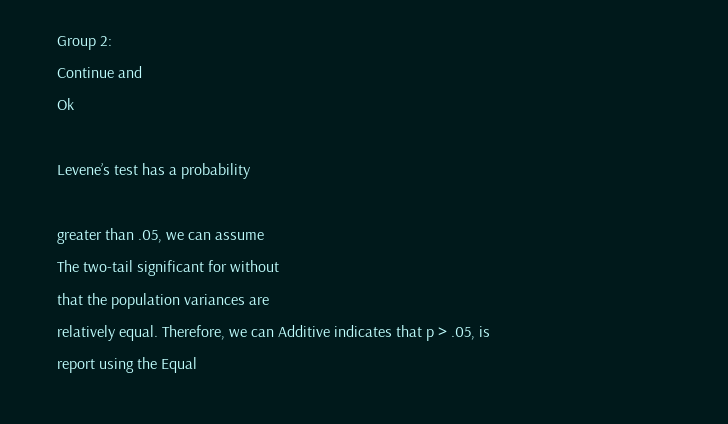Group 2:
Continue and
Ok

Levene’s test has a probability

greater than .05, we can assume
The two-tail significant for without
that the population variances are
relatively equal. Therefore, we can Additive indicates that p > .05, is
report using the Equal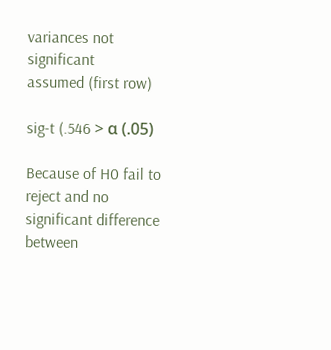variances not significant
assumed (first row)

sig-t (.546 > α (.05)

Because of H0 fail to reject and no
significant difference between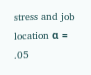stress and job
location α = .05